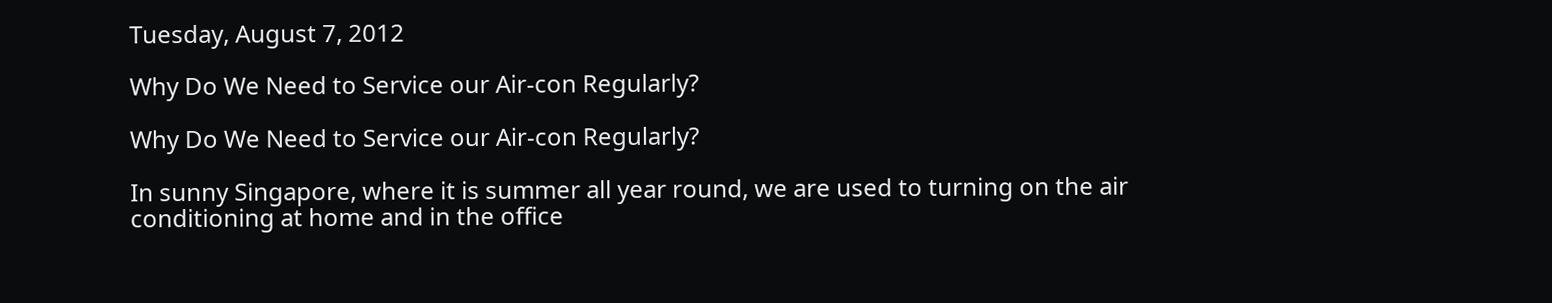Tuesday, August 7, 2012

Why Do We Need to Service our Air-con Regularly?

Why Do We Need to Service our Air-con Regularly?

In sunny Singapore, where it is summer all year round, we are used to turning on the air conditioning at home and in the office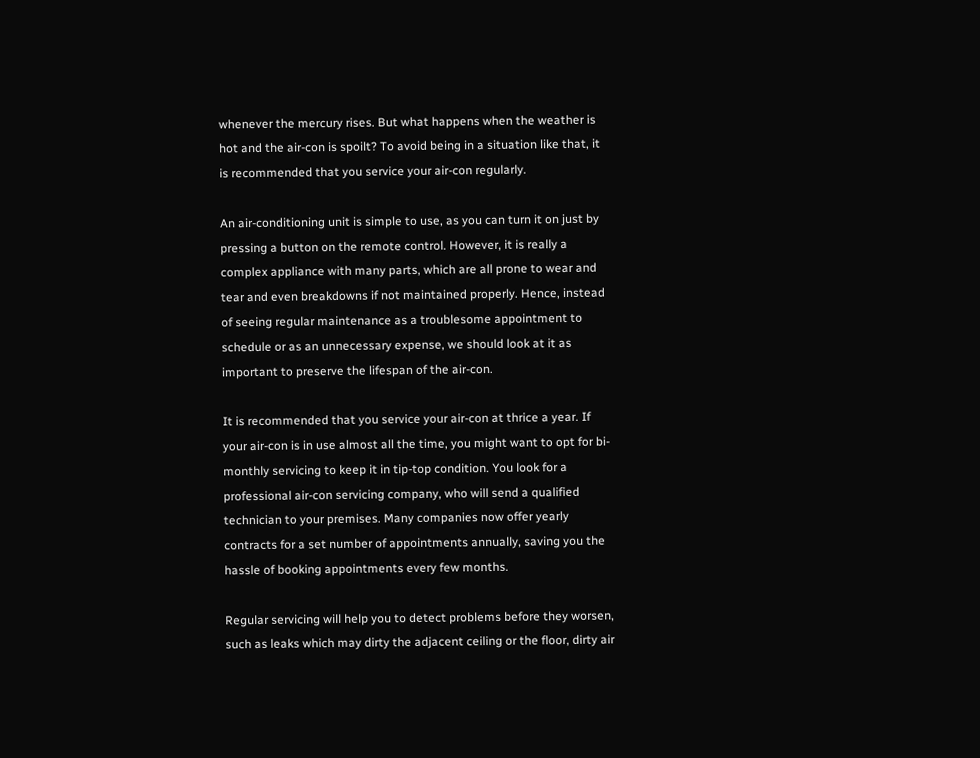whenever the mercury rises. But what happens when the weather is hot and the air-con is spoilt? To avoid being in a situation like that, it is recommended that you service your air-con regularly.

An air-conditioning unit is simple to use, as you can turn it on just by pressing a button on the remote control. However, it is really a complex appliance with many parts, which are all prone to wear and tear and even breakdowns if not maintained properly. Hence, instead of seeing regular maintenance as a troublesome appointment to schedule or as an unnecessary expense, we should look at it as important to preserve the lifespan of the air-con.

It is recommended that you service your air-con at thrice a year. If your air-con is in use almost all the time, you might want to opt for bi-monthly servicing to keep it in tip-top condition. You look for a professional air-con servicing company, who will send a qualified technician to your premises. Many companies now offer yearly contracts for a set number of appointments annually, saving you the hassle of booking appointments every few months.

Regular servicing will help you to detect problems before they worsen, such as leaks which may dirty the adjacent ceiling or the floor, dirty air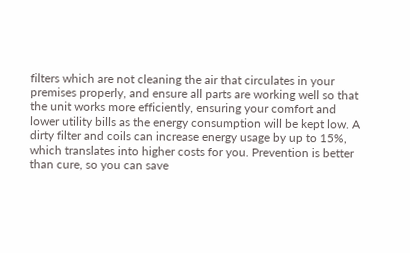filters which are not cleaning the air that circulates in your premises properly, and ensure all parts are working well so that the unit works more efficiently, ensuring your comfort and lower utility bills as the energy consumption will be kept low. A dirty filter and coils can increase energy usage by up to 15%, which translates into higher costs for you. Prevention is better than cure, so you can save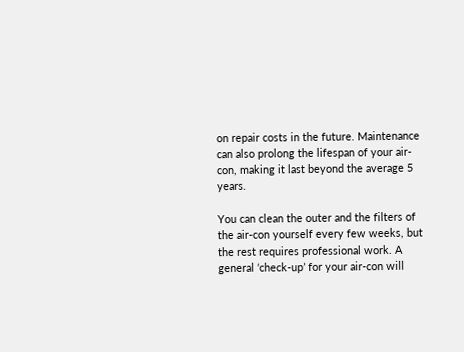on repair costs in the future. Maintenance can also prolong the lifespan of your air-con, making it last beyond the average 5 years.

You can clean the outer and the filters of the air-con yourself every few weeks, but the rest requires professional work. A general ‘check-up’ for your air-con will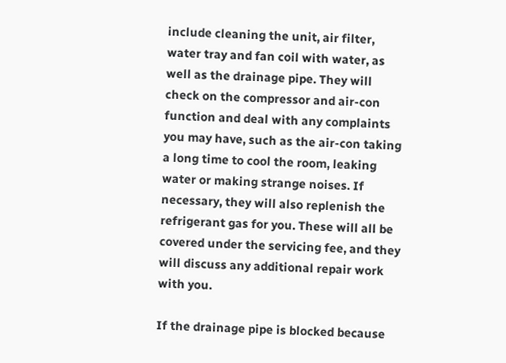include cleaning the unit, air filter, water tray and fan coil with water, as well as the drainage pipe. They will check on the compressor and air-con function and deal with any complaints you may have, such as the air-con taking a long time to cool the room, leaking water or making strange noises. If necessary, they will also replenish the refrigerant gas for you. These will all be covered under the servicing fee, and they will discuss any additional repair work with you.

If the drainage pipe is blocked because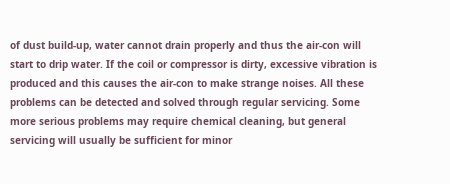of dust build-up, water cannot drain properly and thus the air-con will start to drip water. If the coil or compressor is dirty, excessive vibration is produced and this causes the air-con to make strange noises. All these problems can be detected and solved through regular servicing. Some more serious problems may require chemical cleaning, but general servicing will usually be sufficient for minor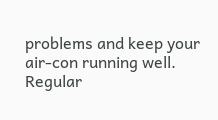problems and keep your air-con running well. Regular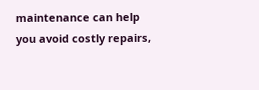maintenance can help you avoid costly repairs,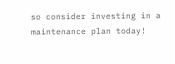so consider investing in a maintenance plan today!